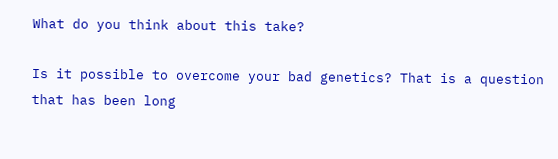What do you think about this take?

Is it possible to overcome your bad genetics? That is a question that has been long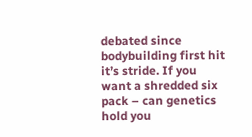debated since bodybuilding first hit it’s stride. If you want a shredded six pack – can genetics hold you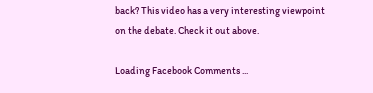back? This video has a very interesting viewpoint on the debate. Check it out above.

Loading Facebook Comments ...